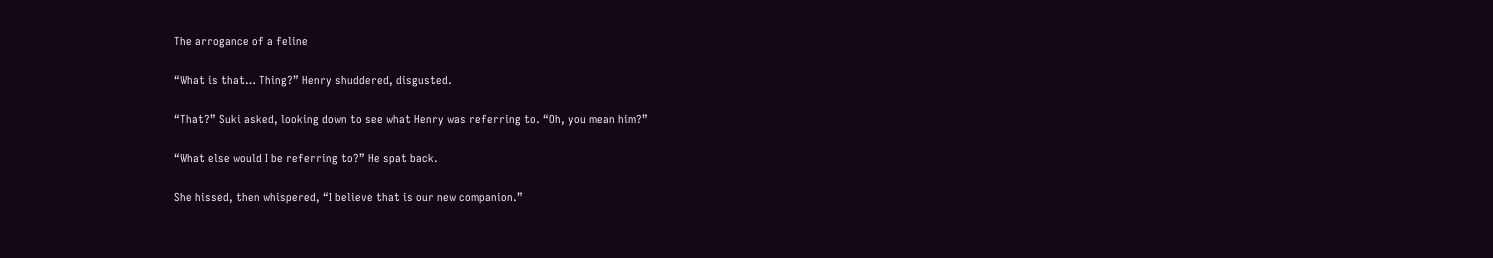The arrogance of a feline

“What is that… Thing?” Henry shuddered, disgusted.

“That?” Suki asked, looking down to see what Henry was referring to. “Oh, you mean him?”

“What else would I be referring to?” He spat back.

She hissed, then whispered, “I believe that is our new companion.”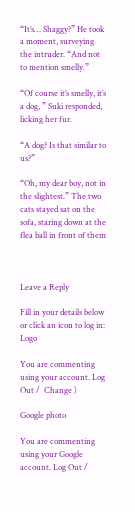“It’s… Shaggy?” He took a moment, surveying the intruder. “And not to mention smelly.”

“Of course it’s smelly, it’s a dog, ” Suki responded, licking her fur.

“A dog? Is that similar to us?”

“Oh, my dear boy, not in the slightest.” The two cats stayed sat on the sofa, staring down at the flea ball in front of them



Leave a Reply

Fill in your details below or click an icon to log in: Logo

You are commenting using your account. Log Out /  Change )

Google photo

You are commenting using your Google account. Log Out /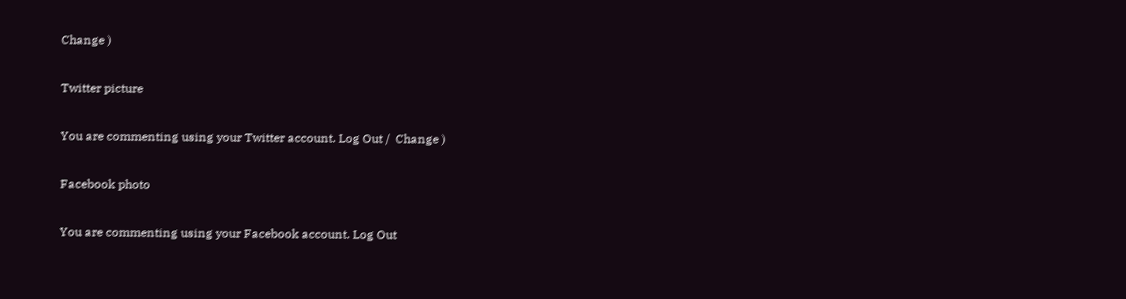Change )

Twitter picture

You are commenting using your Twitter account. Log Out /  Change )

Facebook photo

You are commenting using your Facebook account. Log Out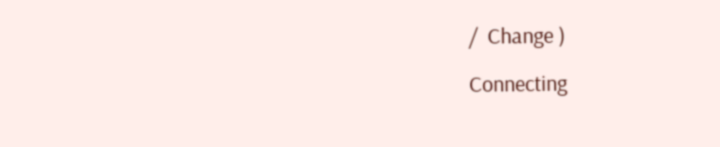/  Change )

Connecting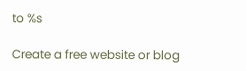to %s

Create a free website or blog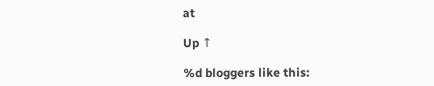at

Up ↑

%d bloggers like this: